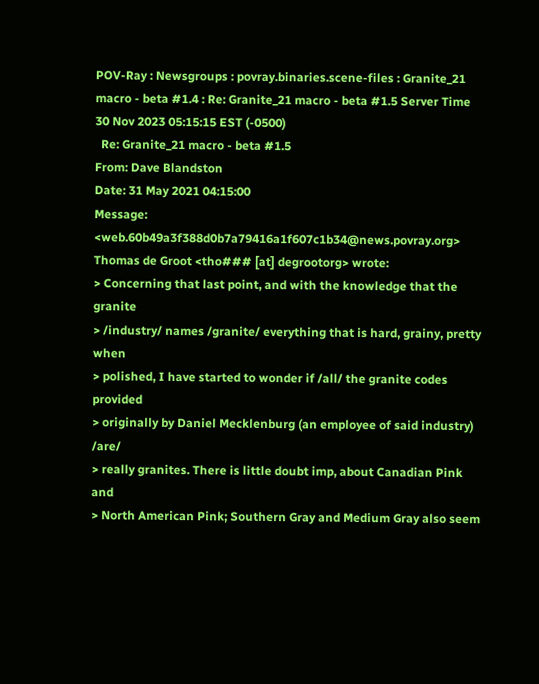POV-Ray : Newsgroups : povray.binaries.scene-files : Granite_21 macro - beta #1.4 : Re: Granite_21 macro - beta #1.5 Server Time
30 Nov 2023 05:15:15 EST (-0500)
  Re: Granite_21 macro - beta #1.5
From: Dave Blandston
Date: 31 May 2021 04:15:00
Message: <web.60b49a3f388d0b7a79416a1f607c1b34@news.povray.org>
Thomas de Groot <tho### [at] degrootorg> wrote:
> Concerning that last point, and with the knowledge that the granite
> /industry/ names /granite/ everything that is hard, grainy, pretty when
> polished, I have started to wonder if /all/ the granite codes provided
> originally by Daniel Mecklenburg (an employee of said industry) /are/
> really granites. There is little doubt imp, about Canadian Pink and
> North American Pink; Southern Gray and Medium Gray also seem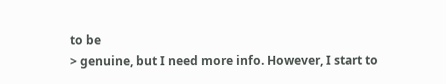to be
> genuine, but I need more info. However, I start to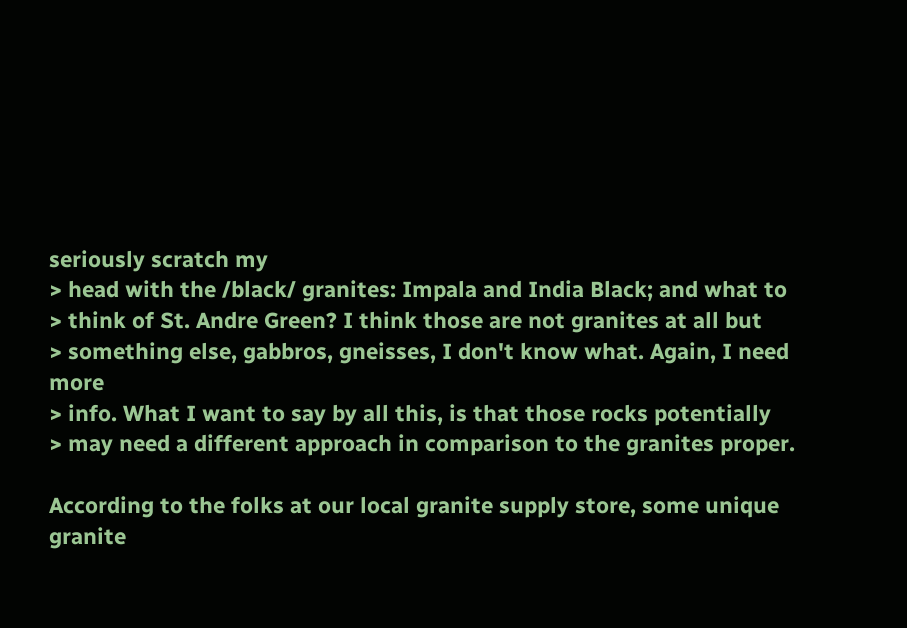seriously scratch my
> head with the /black/ granites: Impala and India Black; and what to
> think of St. Andre Green? I think those are not granites at all but
> something else, gabbros, gneisses, I don't know what. Again, I need more
> info. What I want to say by all this, is that those rocks potentially
> may need a different approach in comparison to the granites proper.

According to the folks at our local granite supply store, some unique granite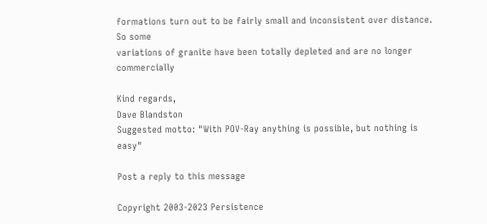formations turn out to be fairly small and inconsistent over distance. So some
variations of granite have been totally depleted and are no longer commercially

Kind regards,
Dave Blandston
Suggested motto: "With POV-Ray anything is possible, but nothing is easy"

Post a reply to this message

Copyright 2003-2023 Persistence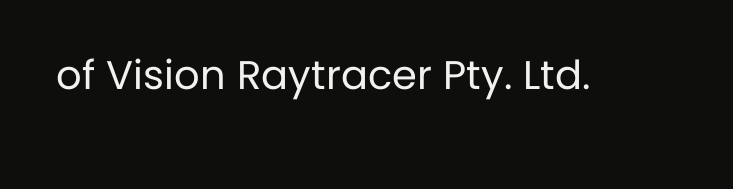of Vision Raytracer Pty. Ltd.